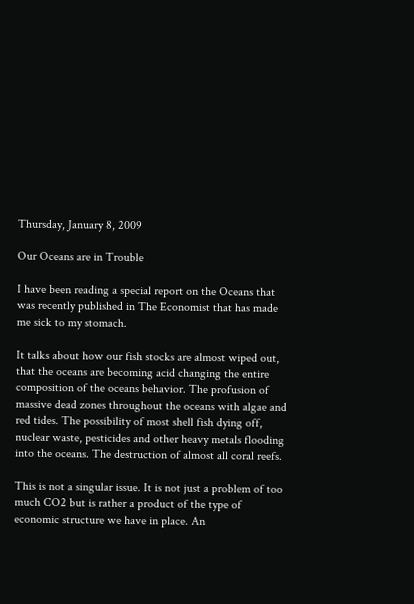Thursday, January 8, 2009

Our Oceans are in Trouble

I have been reading a special report on the Oceans that was recently published in The Economist that has made me sick to my stomach.

It talks about how our fish stocks are almost wiped out, that the oceans are becoming acid changing the entire composition of the oceans behavior. The profusion of massive dead zones throughout the oceans with algae and red tides. The possibility of most shell fish dying off, nuclear waste, pesticides and other heavy metals flooding into the oceans. The destruction of almost all coral reefs.

This is not a singular issue. It is not just a problem of too much CO2 but is rather a product of the type of economic structure we have in place. An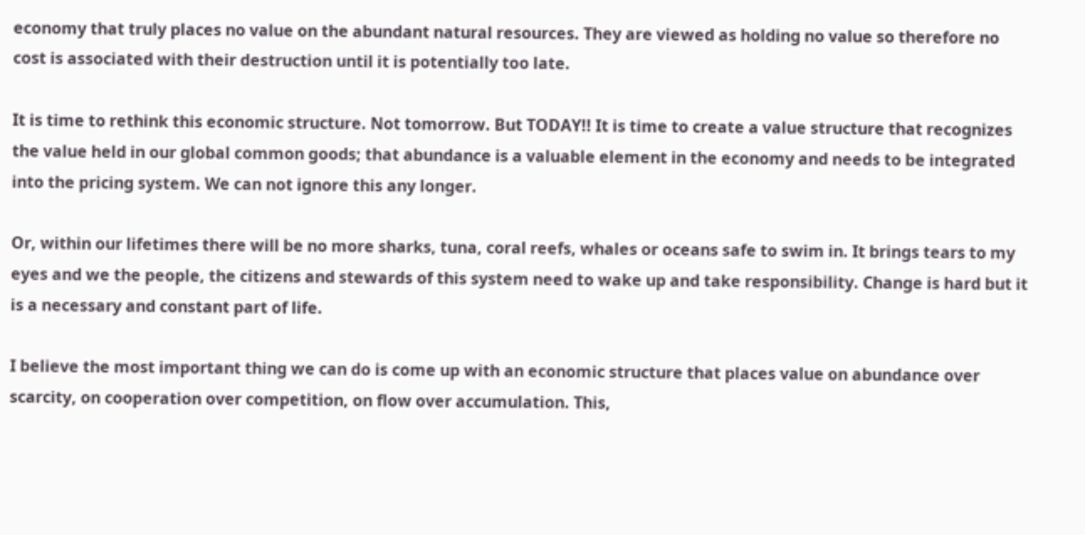economy that truly places no value on the abundant natural resources. They are viewed as holding no value so therefore no cost is associated with their destruction until it is potentially too late.

It is time to rethink this economic structure. Not tomorrow. But TODAY!! It is time to create a value structure that recognizes the value held in our global common goods; that abundance is a valuable element in the economy and needs to be integrated into the pricing system. We can not ignore this any longer.

Or, within our lifetimes there will be no more sharks, tuna, coral reefs, whales or oceans safe to swim in. It brings tears to my eyes and we the people, the citizens and stewards of this system need to wake up and take responsibility. Change is hard but it is a necessary and constant part of life.

I believe the most important thing we can do is come up with an economic structure that places value on abundance over scarcity, on cooperation over competition, on flow over accumulation. This,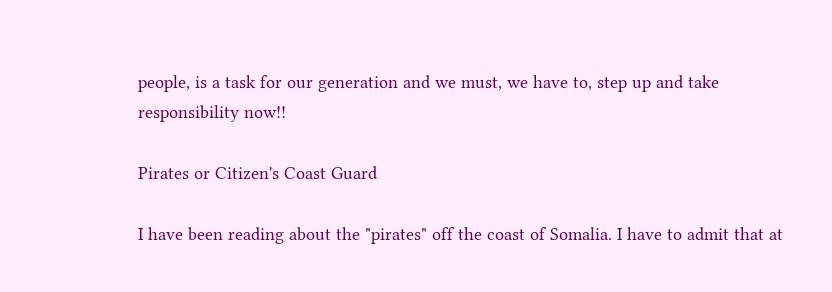people, is a task for our generation and we must, we have to, step up and take responsibility now!!

Pirates or Citizen's Coast Guard

I have been reading about the "pirates" off the coast of Somalia. I have to admit that at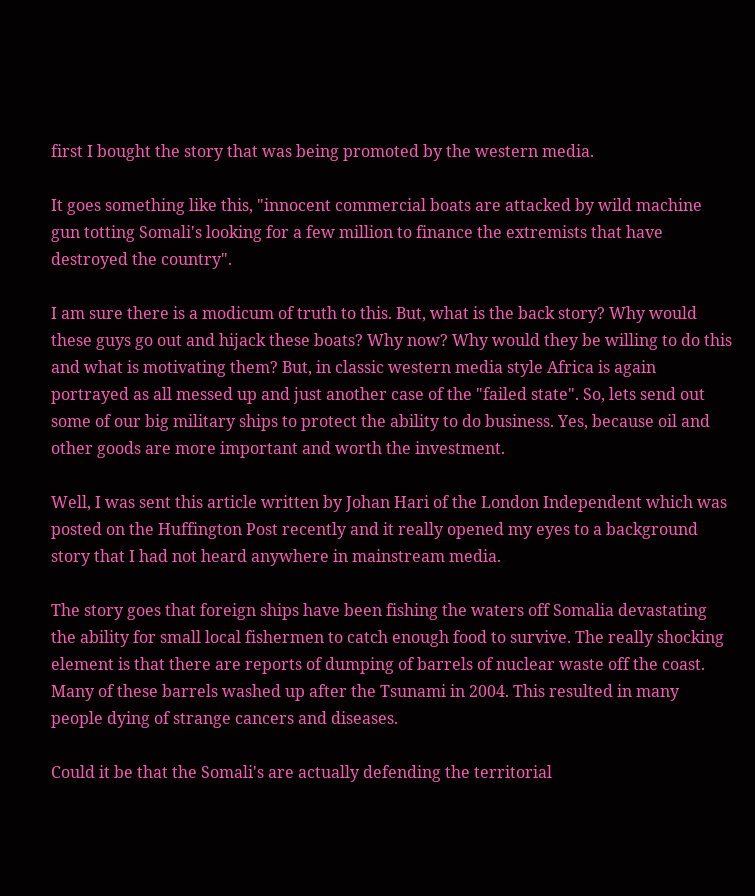first I bought the story that was being promoted by the western media.

It goes something like this, "innocent commercial boats are attacked by wild machine gun totting Somali's looking for a few million to finance the extremists that have destroyed the country".

I am sure there is a modicum of truth to this. But, what is the back story? Why would these guys go out and hijack these boats? Why now? Why would they be willing to do this and what is motivating them? But, in classic western media style Africa is again portrayed as all messed up and just another case of the "failed state". So, lets send out some of our big military ships to protect the ability to do business. Yes, because oil and other goods are more important and worth the investment.

Well, I was sent this article written by Johan Hari of the London Independent which was posted on the Huffington Post recently and it really opened my eyes to a background story that I had not heard anywhere in mainstream media.

The story goes that foreign ships have been fishing the waters off Somalia devastating the ability for small local fishermen to catch enough food to survive. The really shocking element is that there are reports of dumping of barrels of nuclear waste off the coast. Many of these barrels washed up after the Tsunami in 2004. This resulted in many people dying of strange cancers and diseases.

Could it be that the Somali's are actually defending the territorial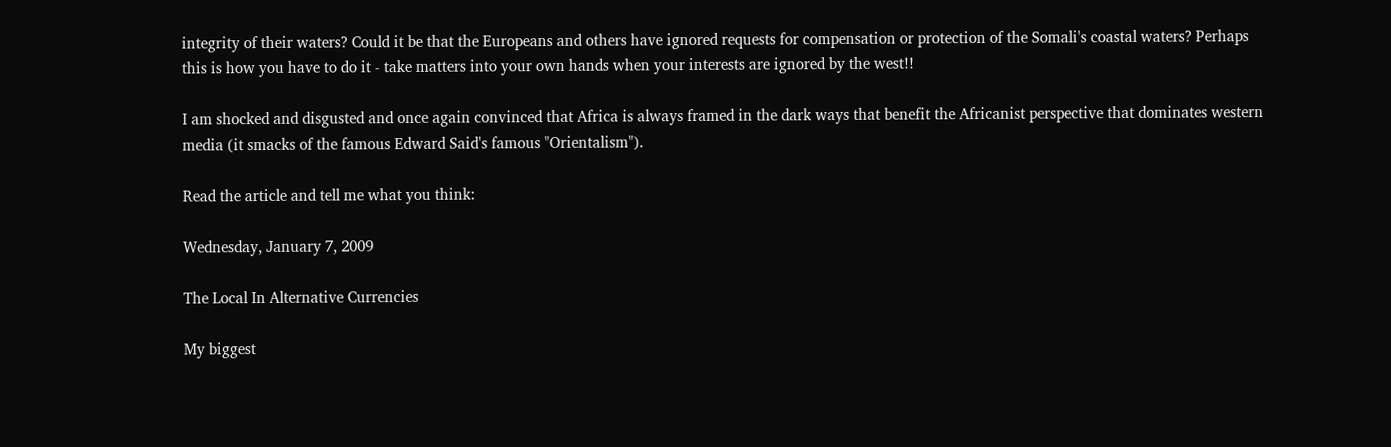integrity of their waters? Could it be that the Europeans and others have ignored requests for compensation or protection of the Somali's coastal waters? Perhaps this is how you have to do it - take matters into your own hands when your interests are ignored by the west!!

I am shocked and disgusted and once again convinced that Africa is always framed in the dark ways that benefit the Africanist perspective that dominates western media (it smacks of the famous Edward Said's famous "Orientalism").

Read the article and tell me what you think:

Wednesday, January 7, 2009

The Local In Alternative Currencies

My biggest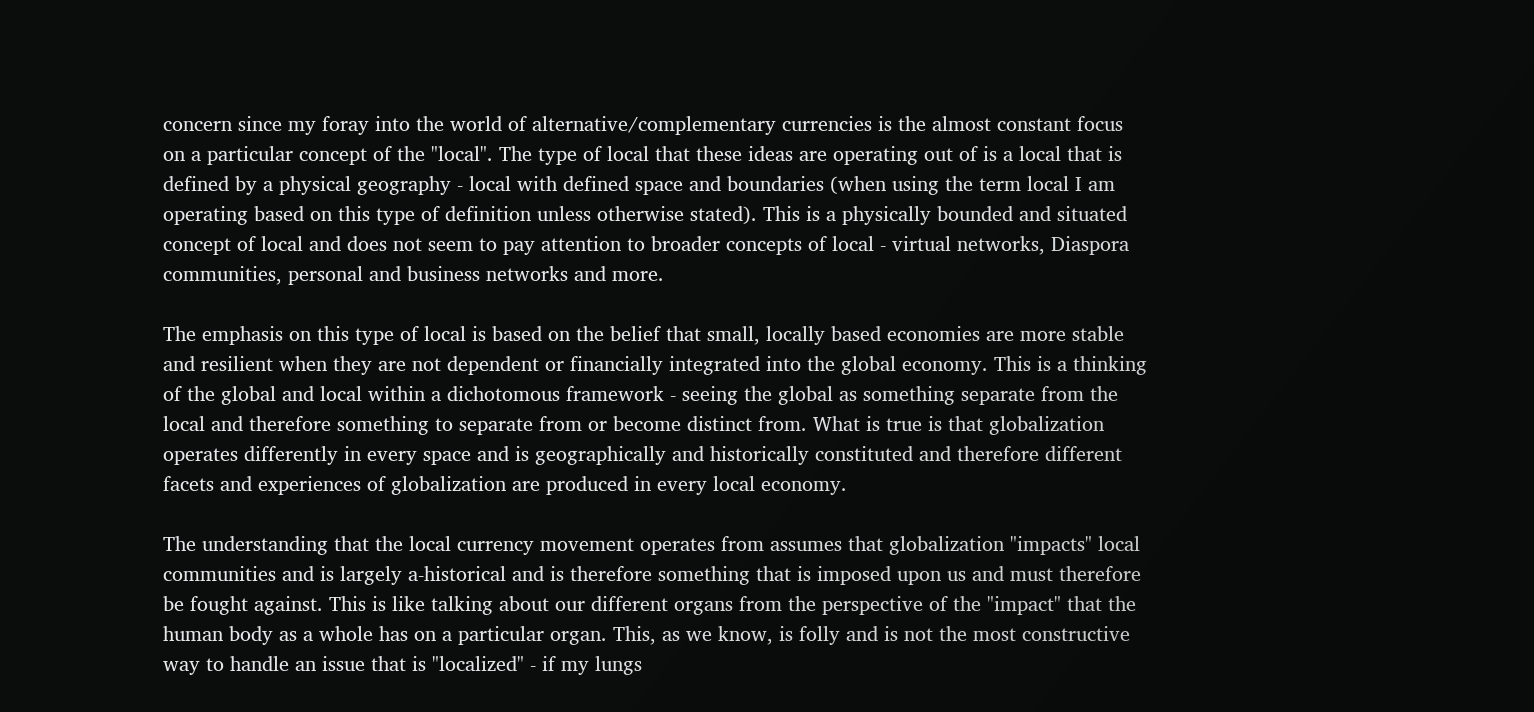concern since my foray into the world of alternative/complementary currencies is the almost constant focus on a particular concept of the "local". The type of local that these ideas are operating out of is a local that is defined by a physical geography - local with defined space and boundaries (when using the term local I am operating based on this type of definition unless otherwise stated). This is a physically bounded and situated concept of local and does not seem to pay attention to broader concepts of local - virtual networks, Diaspora communities, personal and business networks and more.

The emphasis on this type of local is based on the belief that small, locally based economies are more stable and resilient when they are not dependent or financially integrated into the global economy. This is a thinking of the global and local within a dichotomous framework - seeing the global as something separate from the local and therefore something to separate from or become distinct from. What is true is that globalization operates differently in every space and is geographically and historically constituted and therefore different facets and experiences of globalization are produced in every local economy.

The understanding that the local currency movement operates from assumes that globalization "impacts" local communities and is largely a-historical and is therefore something that is imposed upon us and must therefore be fought against. This is like talking about our different organs from the perspective of the "impact" that the human body as a whole has on a particular organ. This, as we know, is folly and is not the most constructive way to handle an issue that is "localized" - if my lungs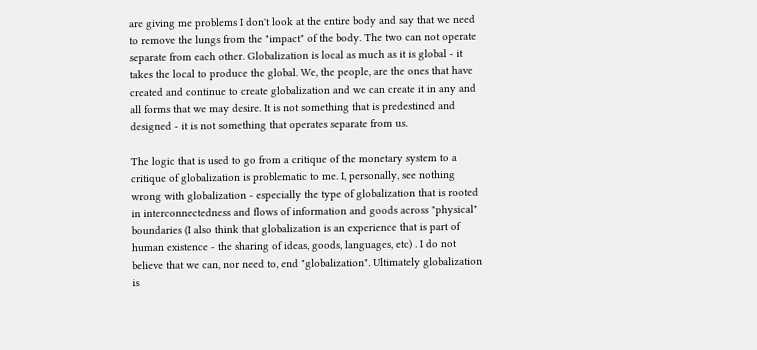are giving me problems I don't look at the entire body and say that we need to remove the lungs from the "impact" of the body. The two can not operate separate from each other. Globalization is local as much as it is global - it takes the local to produce the global. We, the people, are the ones that have created and continue to create globalization and we can create it in any and all forms that we may desire. It is not something that is predestined and designed - it is not something that operates separate from us.

The logic that is used to go from a critique of the monetary system to a critique of globalization is problematic to me. I, personally, see nothing wrong with globalization - especially the type of globalization that is rooted in interconnectedness and flows of information and goods across "physical" boundaries (I also think that globalization is an experience that is part of human existence - the sharing of ideas, goods, languages, etc) . I do not believe that we can, nor need to, end "globalization". Ultimately globalization is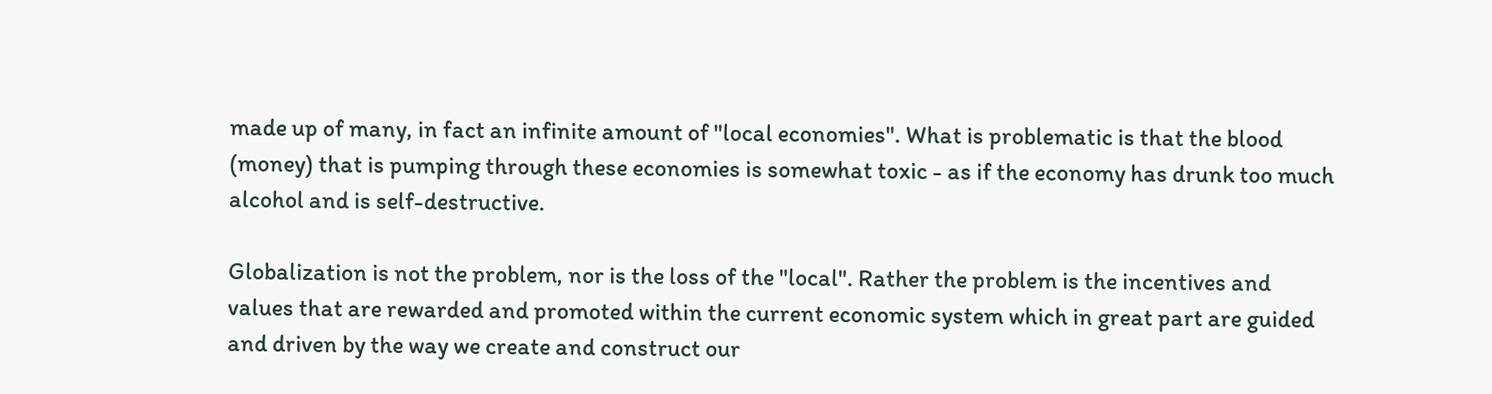made up of many, in fact an infinite amount of "local economies". What is problematic is that the blood (money) that is pumping through these economies is somewhat toxic - as if the economy has drunk too much alcohol and is self-destructive.

Globalization is not the problem, nor is the loss of the "local". Rather the problem is the incentives and values that are rewarded and promoted within the current economic system which in great part are guided and driven by the way we create and construct our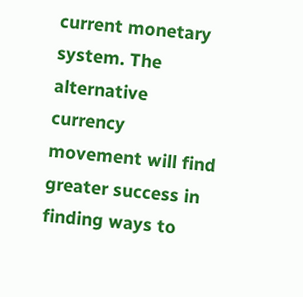current monetary system. The alternative currency movement will find greater success in finding ways to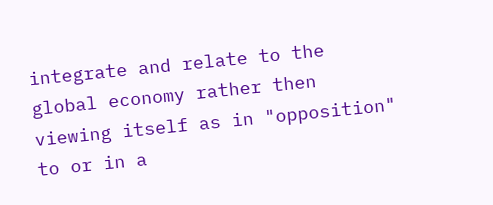integrate and relate to the global economy rather then viewing itself as in "opposition" to or in a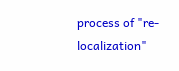process of "re-localization"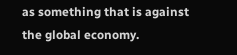as something that is against the global economy.